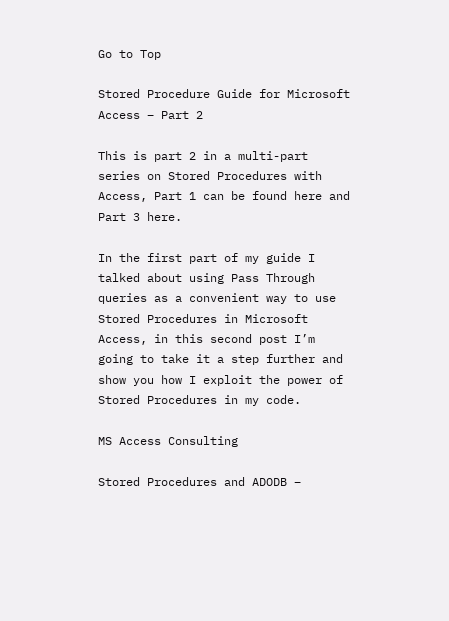Go to Top

Stored Procedure Guide for Microsoft Access – Part 2

This is part 2 in a multi-part series on Stored Procedures with Access, Part 1 can be found here and Part 3 here.

In the first part of my guide I talked about using Pass Through queries as a convenient way to use Stored Procedures in Microsoft Access, in this second post I’m going to take it a step further and show you how I exploit the power of Stored Procedures in my code.

MS Access Consulting

Stored Procedures and ADODB –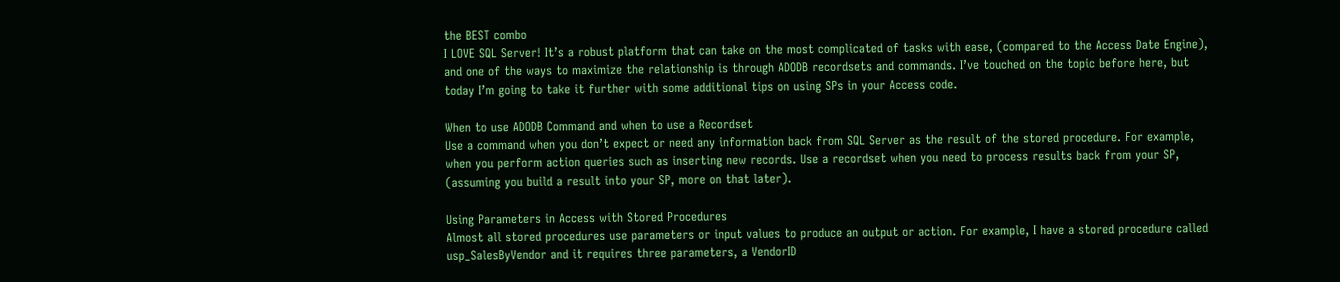the BEST combo
I LOVE SQL Server! It’s a robust platform that can take on the most complicated of tasks with ease, (compared to the Access Date Engine), and one of the ways to maximize the relationship is through ADODB recordsets and commands. I’ve touched on the topic before here, but today I’m going to take it further with some additional tips on using SPs in your Access code.

When to use ADODB Command and when to use a Recordset
Use a command when you don’t expect or need any information back from SQL Server as the result of the stored procedure. For example, when you perform action queries such as inserting new records. Use a recordset when you need to process results back from your SP, (assuming you build a result into your SP, more on that later).

Using Parameters in Access with Stored Procedures
Almost all stored procedures use parameters or input values to produce an output or action. For example, I have a stored procedure called usp_SalesByVendor and it requires three parameters, a VendorID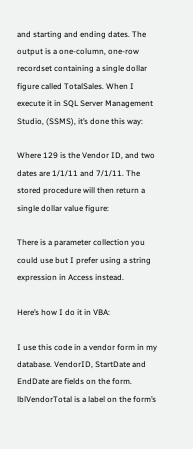and starting and ending dates. The output is a one-column, one-row recordset containing a single dollar figure called TotalSales. When I execute it in SQL Server Management Studio, (SSMS), it’s done this way:

Where 129 is the Vendor ID, and two dates are 1/1/11 and 7/1/11. The stored procedure will then return a single dollar value figure:

There is a parameter collection you could use but I prefer using a string expression in Access instead.

Here’s how I do it in VBA:

I use this code in a vendor form in my database. VendorID, StartDate and EndDate are fields on the form. lblVendorTotal is a label on the form’s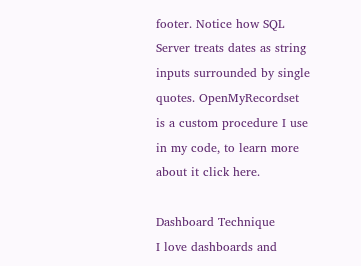footer. Notice how SQL Server treats dates as string inputs surrounded by single quotes. OpenMyRecordset is a custom procedure I use in my code, to learn more about it click here.

Dashboard Technique
I love dashboards and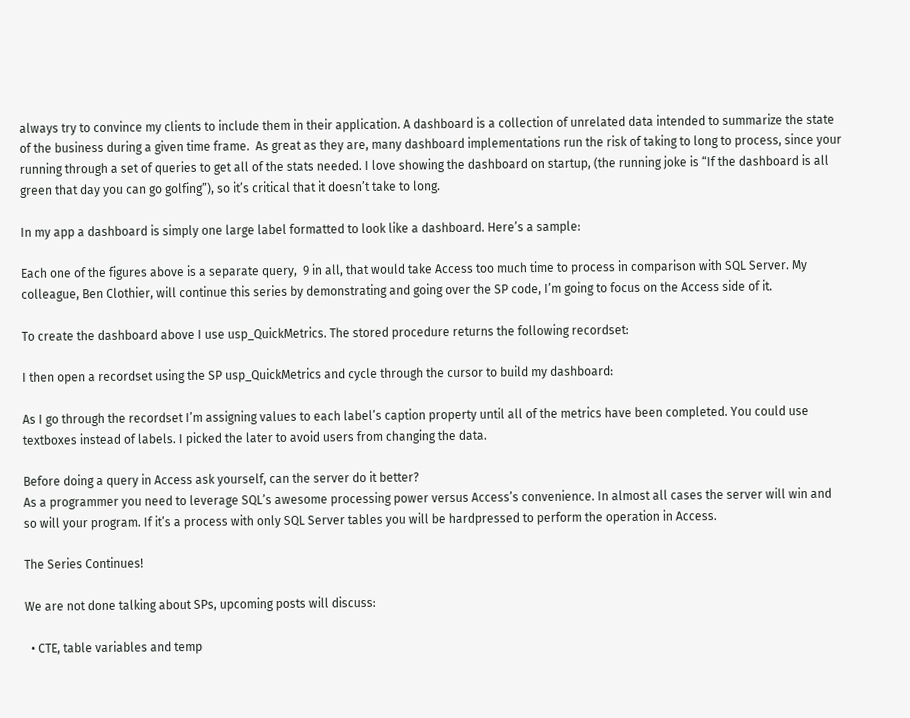always try to convince my clients to include them in their application. A dashboard is a collection of unrelated data intended to summarize the state of the business during a given time frame.  As great as they are, many dashboard implementations run the risk of taking to long to process, since your running through a set of queries to get all of the stats needed. I love showing the dashboard on startup, (the running joke is “If the dashboard is all green that day you can go golfing”), so it’s critical that it doesn’t take to long.

In my app a dashboard is simply one large label formatted to look like a dashboard. Here’s a sample:

Each one of the figures above is a separate query,  9 in all, that would take Access too much time to process in comparison with SQL Server. My colleague, Ben Clothier, will continue this series by demonstrating and going over the SP code, I’m going to focus on the Access side of it.

To create the dashboard above I use usp_QuickMetrics. The stored procedure returns the following recordset:

I then open a recordset using the SP usp_QuickMetrics and cycle through the cursor to build my dashboard:

As I go through the recordset I’m assigning values to each label’s caption property until all of the metrics have been completed. You could use textboxes instead of labels. I picked the later to avoid users from changing the data.

Before doing a query in Access ask yourself, can the server do it better?
As a programmer you need to leverage SQL’s awesome processing power versus Access’s convenience. In almost all cases the server will win and so will your program. If it’s a process with only SQL Server tables you will be hardpressed to perform the operation in Access.

The Series Continues!

We are not done talking about SPs, upcoming posts will discuss:

  • CTE, table variables and temp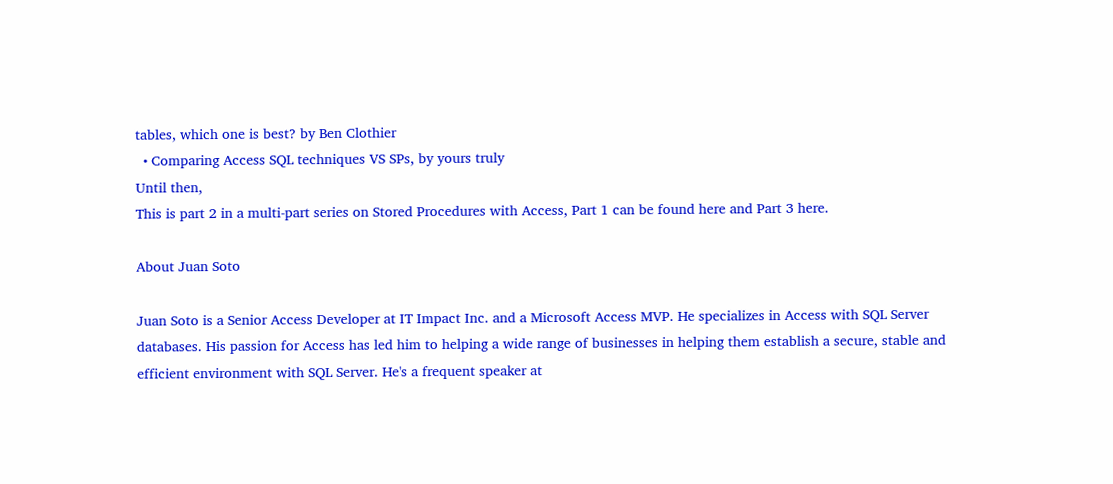tables, which one is best? by Ben Clothier
  • Comparing Access SQL techniques VS SPs, by yours truly
Until then,
This is part 2 in a multi-part series on Stored Procedures with Access, Part 1 can be found here and Part 3 here.

About Juan Soto

Juan Soto is a Senior Access Developer at IT Impact Inc. and a Microsoft Access MVP. He specializes in Access with SQL Server databases. His passion for Access has led him to helping a wide range of businesses in helping them establish a secure, stable and efficient environment with SQL Server. He's a frequent speaker at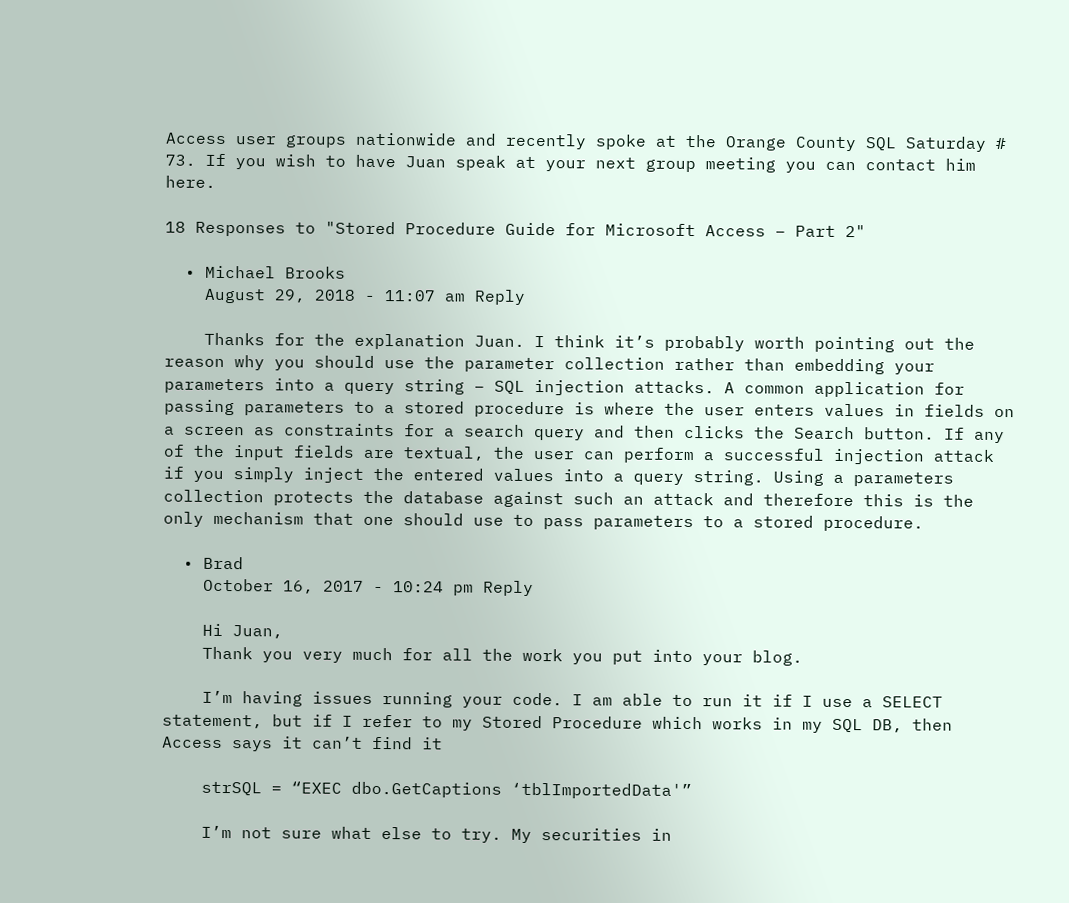Access user groups nationwide and recently spoke at the Orange County SQL Saturday # 73. If you wish to have Juan speak at your next group meeting you can contact him here.

18 Responses to "Stored Procedure Guide for Microsoft Access – Part 2"

  • Michael Brooks
    August 29, 2018 - 11:07 am Reply

    Thanks for the explanation Juan. I think it’s probably worth pointing out the reason why you should use the parameter collection rather than embedding your parameters into a query string – SQL injection attacks. A common application for passing parameters to a stored procedure is where the user enters values in fields on a screen as constraints for a search query and then clicks the Search button. If any of the input fields are textual, the user can perform a successful injection attack if you simply inject the entered values into a query string. Using a parameters collection protects the database against such an attack and therefore this is the only mechanism that one should use to pass parameters to a stored procedure.

  • Brad
    October 16, 2017 - 10:24 pm Reply

    Hi Juan,
    Thank you very much for all the work you put into your blog.

    I’m having issues running your code. I am able to run it if I use a SELECT statement, but if I refer to my Stored Procedure which works in my SQL DB, then Access says it can’t find it

    strSQL = “EXEC dbo.GetCaptions ‘tblImportedData'”

    I’m not sure what else to try. My securities in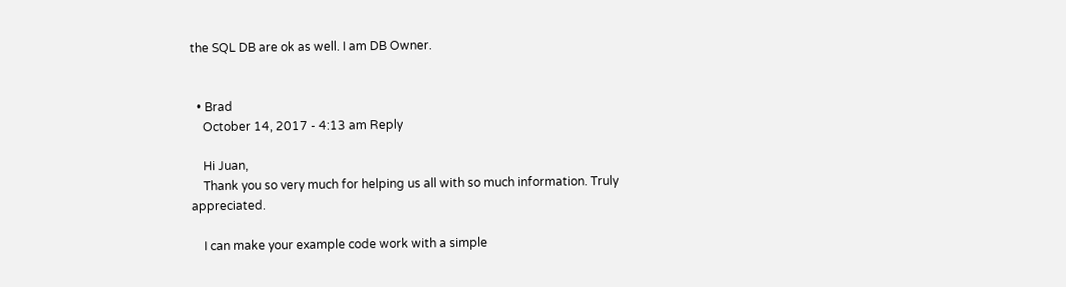the SQL DB are ok as well. I am DB Owner.


  • Brad
    October 14, 2017 - 4:13 am Reply

    Hi Juan,
    Thank you so very much for helping us all with so much information. Truly appreciated.

    I can make your example code work with a simple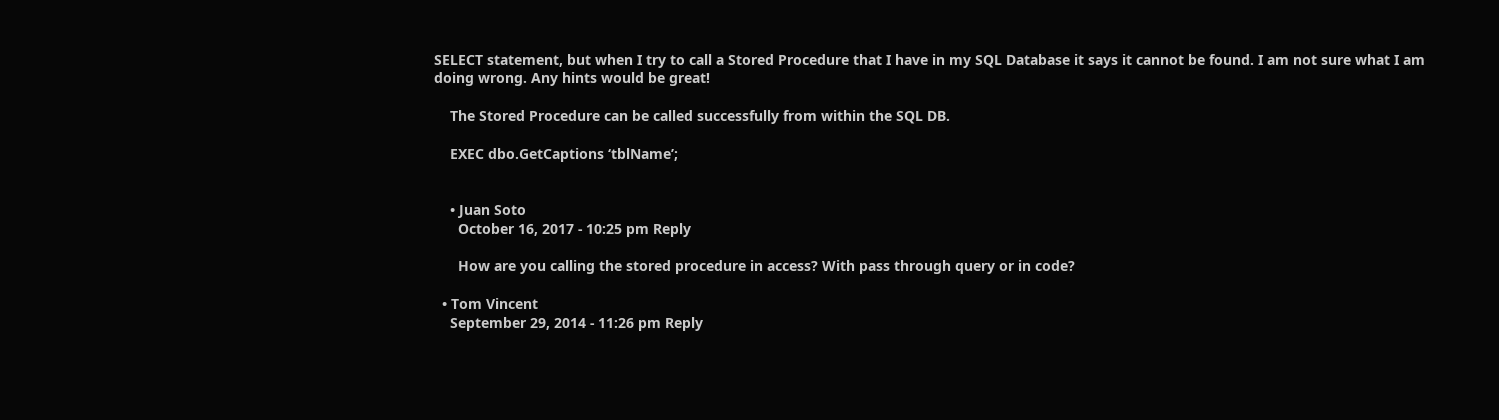SELECT statement, but when I try to call a Stored Procedure that I have in my SQL Database it says it cannot be found. I am not sure what I am doing wrong. Any hints would be great!

    The Stored Procedure can be called successfully from within the SQL DB.

    EXEC dbo.GetCaptions ‘tblName’;


    • Juan Soto
      October 16, 2017 - 10:25 pm Reply

      How are you calling the stored procedure in access? With pass through query or in code?

  • Tom Vincent
    September 29, 2014 - 11:26 pm Reply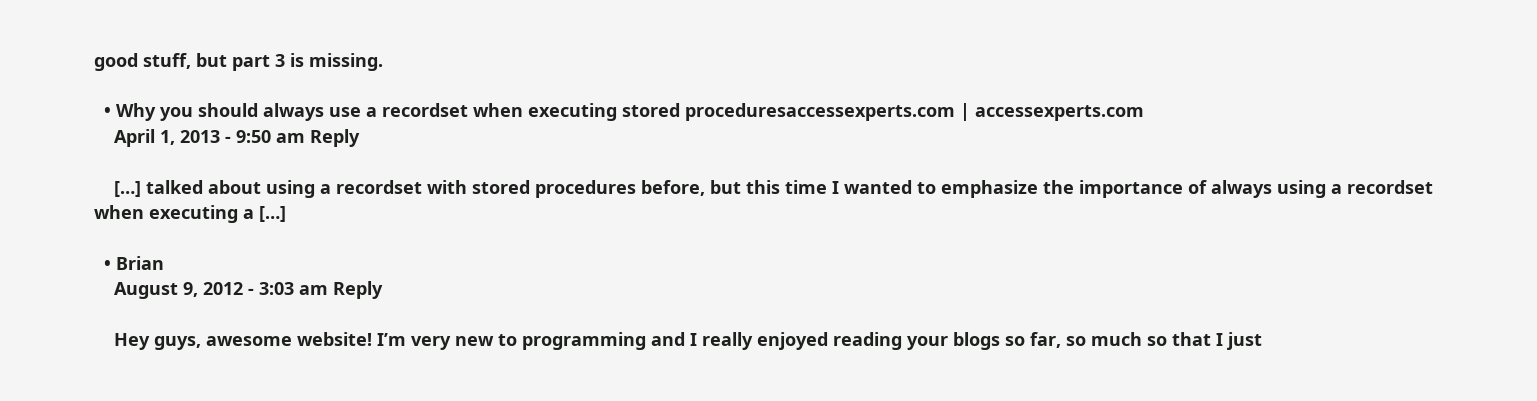good stuff, but part 3 is missing.

  • Why you should always use a recordset when executing stored proceduresaccessexperts.com | accessexperts.com
    April 1, 2013 - 9:50 am Reply

    […] talked about using a recordset with stored procedures before, but this time I wanted to emphasize the importance of always using a recordset when executing a […]

  • Brian
    August 9, 2012 - 3:03 am Reply

    Hey guys, awesome website! I’m very new to programming and I really enjoyed reading your blogs so far, so much so that I just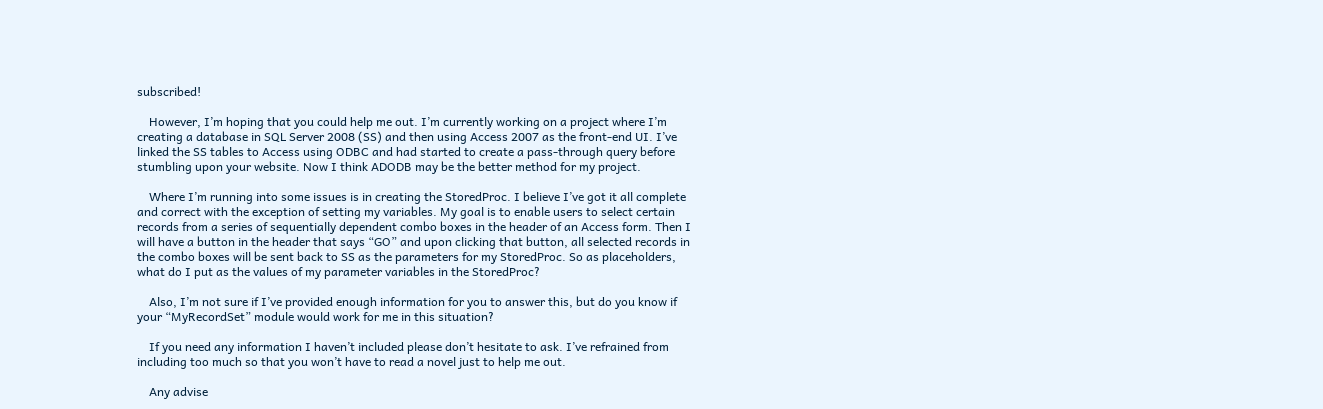subscribed!

    However, I’m hoping that you could help me out. I’m currently working on a project where I’m creating a database in SQL Server 2008 (SS) and then using Access 2007 as the front-end UI. I’ve linked the SS tables to Access using ODBC and had started to create a pass-through query before stumbling upon your website. Now I think ADODB may be the better method for my project.

    Where I’m running into some issues is in creating the StoredProc. I believe I’ve got it all complete and correct with the exception of setting my variables. My goal is to enable users to select certain records from a series of sequentially dependent combo boxes in the header of an Access form. Then I will have a button in the header that says “GO” and upon clicking that button, all selected records in the combo boxes will be sent back to SS as the parameters for my StoredProc. So as placeholders, what do I put as the values of my parameter variables in the StoredProc?

    Also, I’m not sure if I’ve provided enough information for you to answer this, but do you know if your “MyRecordSet” module would work for me in this situation?

    If you need any information I haven’t included please don’t hesitate to ask. I’ve refrained from including too much so that you won’t have to read a novel just to help me out.

    Any advise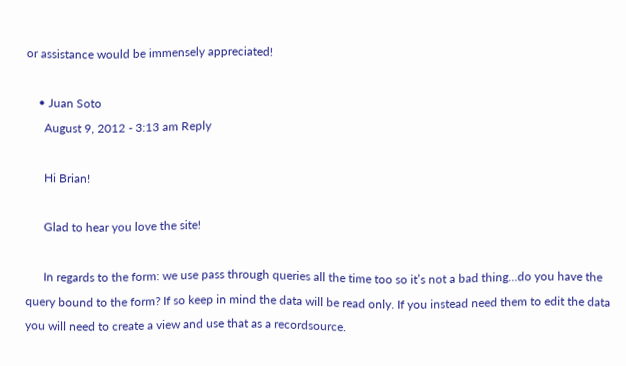or assistance would be immensely appreciated!

    • Juan Soto
      August 9, 2012 - 3:13 am Reply

      Hi Brian!

      Glad to hear you love the site!

      In regards to the form: we use pass through queries all the time too so it’s not a bad thing…do you have the query bound to the form? If so keep in mind the data will be read only. If you instead need them to edit the data you will need to create a view and use that as a recordsource.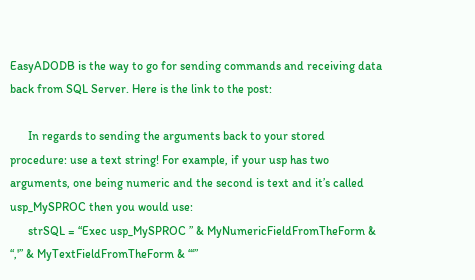EasyADODB is the way to go for sending commands and receiving data back from SQL Server. Here is the link to the post:

      In regards to sending the arguments back to your stored procedure: use a text string! For example, if your usp has two arguments, one being numeric and the second is text and it’s called usp_MySPROC then you would use:
      strSQL = “Exec usp_MySPROC ” & MyNumericFieldFromTheForm & “,'” & MyTextFieldFromTheForm & “‘”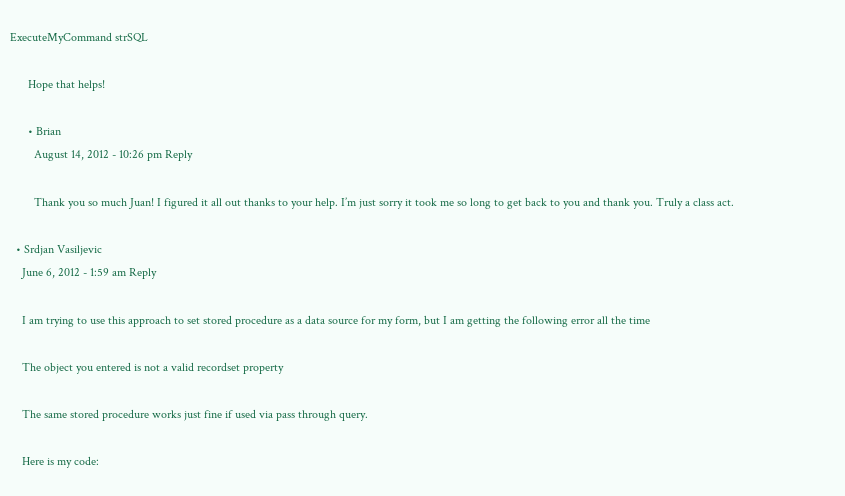ExecuteMyCommand strSQL

      Hope that helps!

      • Brian
        August 14, 2012 - 10:26 pm Reply

        Thank you so much Juan! I figured it all out thanks to your help. I’m just sorry it took me so long to get back to you and thank you. Truly a class act.

  • Srdjan Vasiljevic
    June 6, 2012 - 1:59 am Reply

    I am trying to use this approach to set stored procedure as a data source for my form, but I am getting the following error all the time

    The object you entered is not a valid recordset property

    The same stored procedure works just fine if used via pass through query.

    Here is my code: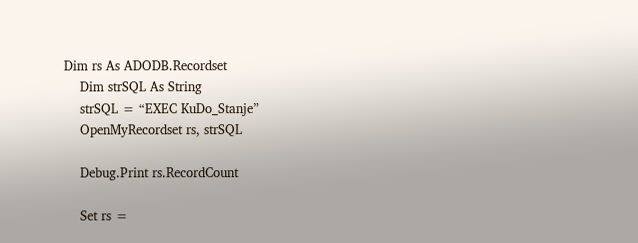Dim rs As ADODB.Recordset
    Dim strSQL As String
    strSQL = “EXEC KuDo_Stanje”
    OpenMyRecordset rs, strSQL

    Debug.Print rs.RecordCount

    Set rs =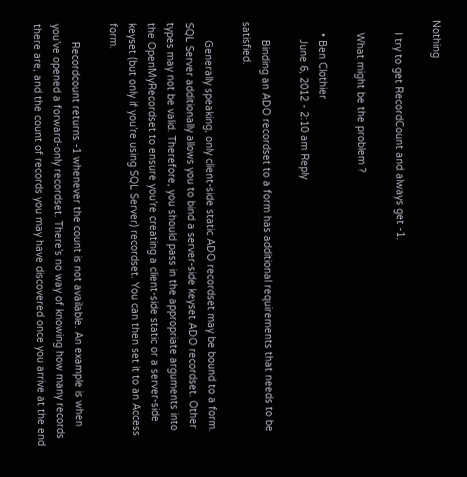Nothing

    I try to get RecordCount and always get -1.

    What might be the problem ?

    • Ben Clothier
      June 6, 2012 - 2:10 am Reply

      Binding an ADO recordset to a form has additional requirements that needs to be satisfied.

      Generally speaking, only client-side static ADO recordset may be bound to a form. SQL Server additionally allows you to bind a server-side keyset ADO recordset. Other types may not be valid. Therefore, you should pass in the appropriate arguments into the OpenMyRecordset to ensure you’re creating a client-side static or a server-side keyset (but only if you’re using SQL Server) recordset. You can then set it to an Access form.

      Recordcount returns -1 whenever the count is not available. An example is when you’ve opened a forward-only recordset. There’s no way of knowing how many records there are, and the count of records you may have discovered once you arrive at the end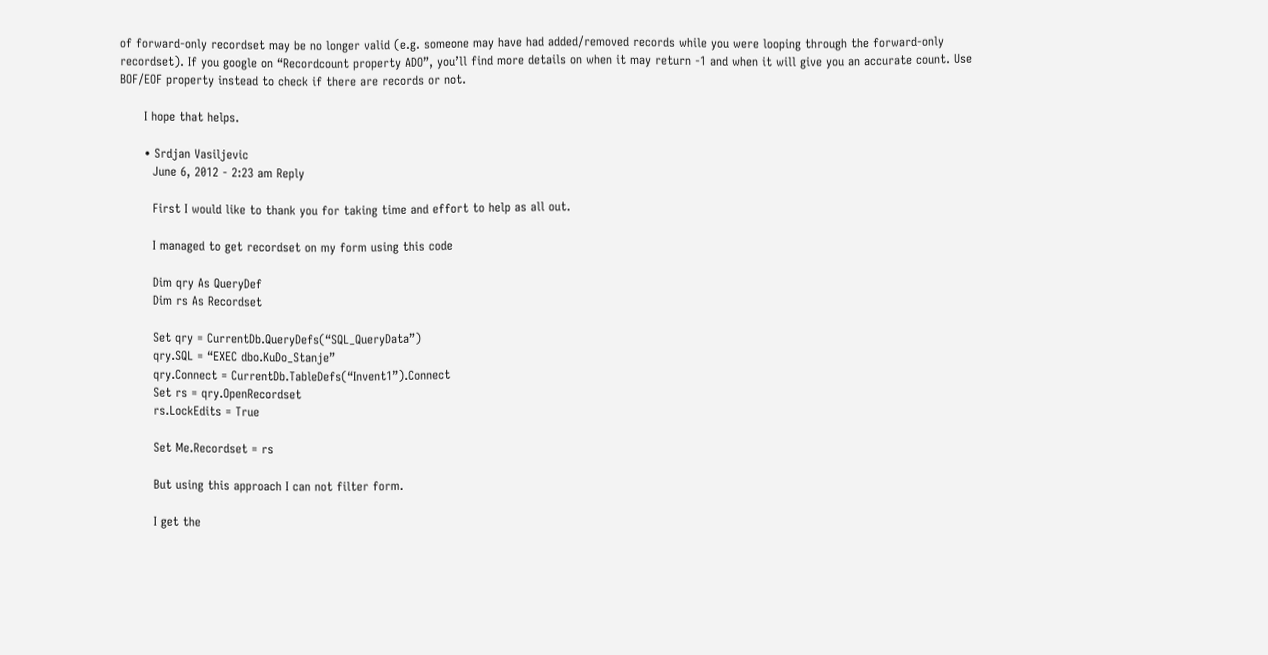of forward-only recordset may be no longer valid (e.g. someone may have had added/removed records while you were looping through the forward-only recordset). If you google on “Recordcount property ADO”, you’ll find more details on when it may return -1 and when it will give you an accurate count. Use BOF/EOF property instead to check if there are records or not.

      I hope that helps.

      • Srdjan Vasiljevic
        June 6, 2012 - 2:23 am Reply

        First I would like to thank you for taking time and effort to help as all out.

        I managed to get recordset on my form using this code

        Dim qry As QueryDef
        Dim rs As Recordset

        Set qry = CurrentDb.QueryDefs(“SQL_QueryData”)
        qry.SQL = “EXEC dbo.KuDo_Stanje”
        qry.Connect = CurrentDb.TableDefs(“Invent1”).Connect
        Set rs = qry.OpenRecordset
        rs.LockEdits = True

        Set Me.Recordset = rs

        But using this approach I can not filter form.

        I get the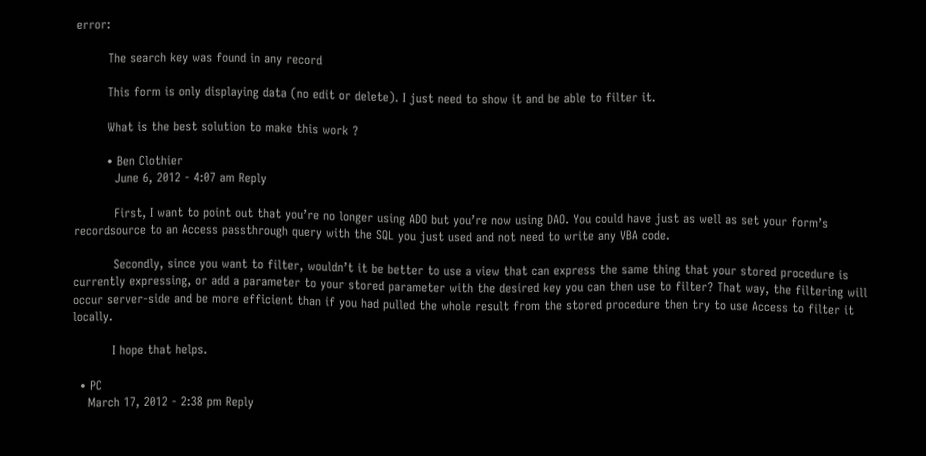error:

        The search key was found in any record

        This form is only displaying data (no edit or delete). I just need to show it and be able to filter it.

        What is the best solution to make this work ?

        • Ben Clothier
          June 6, 2012 - 4:07 am Reply

          First, I want to point out that you’re no longer using ADO but you’re now using DAO. You could have just as well as set your form’s recordsource to an Access passthrough query with the SQL you just used and not need to write any VBA code.

          Secondly, since you want to filter, wouldn’t it be better to use a view that can express the same thing that your stored procedure is currently expressing, or add a parameter to your stored parameter with the desired key you can then use to filter? That way, the filtering will occur server-side and be more efficient than if you had pulled the whole result from the stored procedure then try to use Access to filter it locally.

          I hope that helps.

  • PC
    March 17, 2012 - 2:38 pm Reply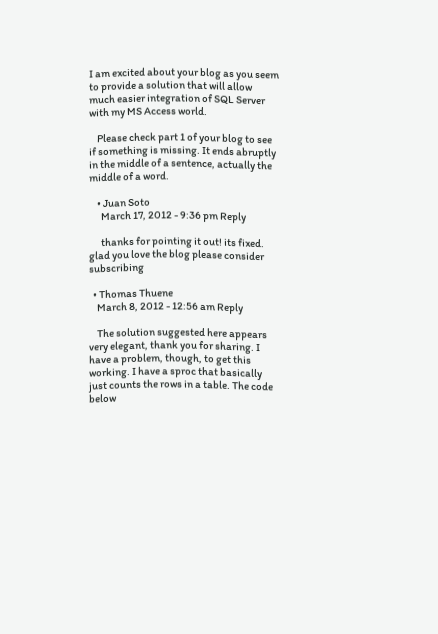I am excited about your blog as you seem to provide a solution that will allow much easier integration of SQL Server with my MS Access world.

    Please check part 1 of your blog to see if something is missing. It ends abruptly in the middle of a sentence, actually the middle of a word.

    • Juan Soto
      March 17, 2012 - 9:36 pm Reply

      thanks for pointing it out! its fixed. glad you love the blog please consider subscribing

  • Thomas Thuene
    March 8, 2012 - 12:56 am Reply

    The solution suggested here appears very elegant, thank you for sharing. I have a problem, though, to get this working. I have a sproc that basically just counts the rows in a table. The code below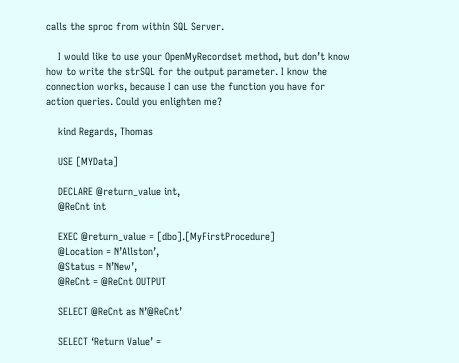calls the sproc from within SQL Server.

    I would like to use your OpenMyRecordset method, but don’t know how to write the strSQL for the output parameter. I know the connection works, because I can use the function you have for action queries. Could you enlighten me?

    kind Regards, Thomas

    USE [MYData]

    DECLARE @return_value int,
    @ReCnt int

    EXEC @return_value = [dbo].[MyFirstProcedure]
    @Location = N’Allston’,
    @Status = N’New’,
    @ReCnt = @ReCnt OUTPUT

    SELECT @ReCnt as N’@ReCnt’

    SELECT ‘Return Value’ =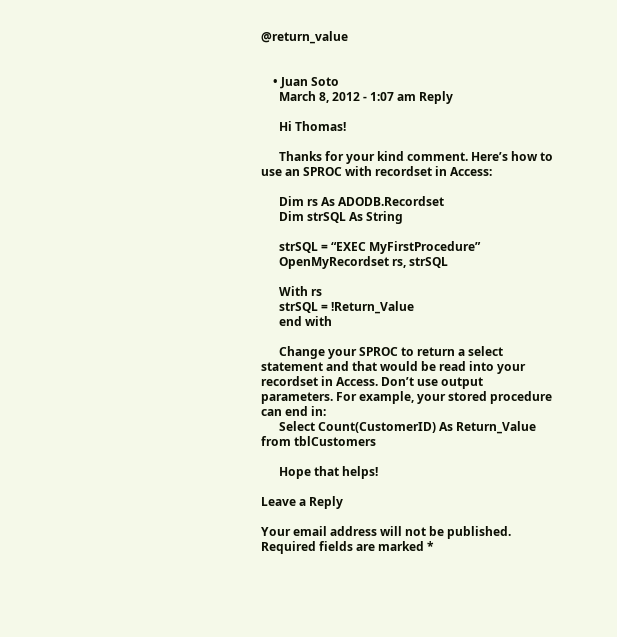@return_value


    • Juan Soto
      March 8, 2012 - 1:07 am Reply

      Hi Thomas!

      Thanks for your kind comment. Here’s how to use an SPROC with recordset in Access:

      Dim rs As ADODB.Recordset
      Dim strSQL As String

      strSQL = “EXEC MyFirstProcedure”
      OpenMyRecordset rs, strSQL

      With rs
      strSQL = !Return_Value
      end with

      Change your SPROC to return a select statement and that would be read into your recordset in Access. Don’t use output parameters. For example, your stored procedure can end in:
      Select Count(CustomerID) As Return_Value from tblCustomers

      Hope that helps!

Leave a Reply

Your email address will not be published. Required fields are marked *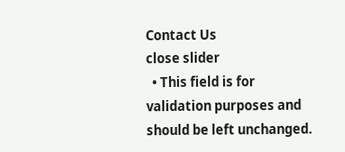Contact Us
close slider
  • This field is for validation purposes and should be left unchanged.